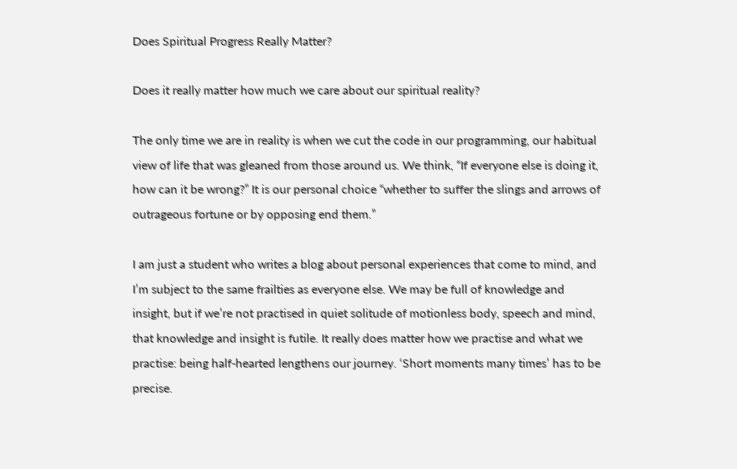Does Spiritual Progress Really Matter?

Does it really matter how much we care about our spiritual reality?

The only time we are in reality is when we cut the code in our programming, our habitual view of life that was gleaned from those around us. We think, “If everyone else is doing it, how can it be wrong?” It is our personal choice “whether to suffer the slings and arrows of outrageous fortune or by opposing end them.”

I am just a student who writes a blog about personal experiences that come to mind, and I’m subject to the same frailties as everyone else. We may be full of knowledge and insight, but if we’re not practised in quiet solitude of motionless body, speech and mind, that knowledge and insight is futile. It really does matter how we practise and what we practise: being half-hearted lengthens our journey. ‘Short moments many times’ has to be precise.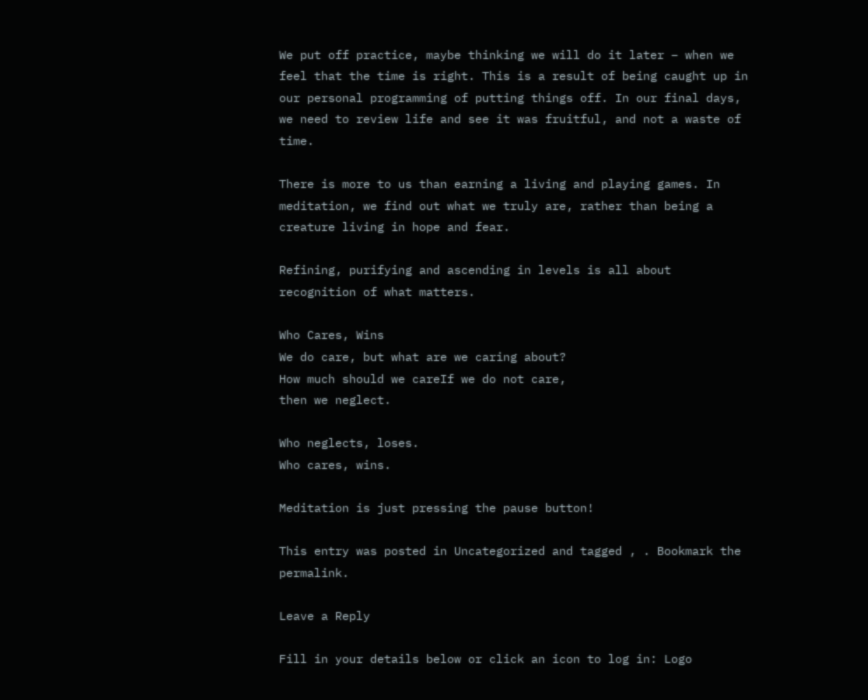We put off practice, maybe thinking we will do it later – when we feel that the time is right. This is a result of being caught up in our personal programming of putting things off. In our final days, we need to review life and see it was fruitful, and not a waste of time.

There is more to us than earning a living and playing games. In meditation, we find out what we truly are, rather than being a creature living in hope and fear.

Refining, purifying and ascending in levels is all about recognition of what matters.

Who Cares, Wins
We do care, but what are we caring about?
How much should we careIf we do not care,
then we neglect.

Who neglects, loses.
Who cares, wins.

Meditation is just pressing the pause button!

This entry was posted in Uncategorized and tagged , . Bookmark the permalink.

Leave a Reply

Fill in your details below or click an icon to log in: Logo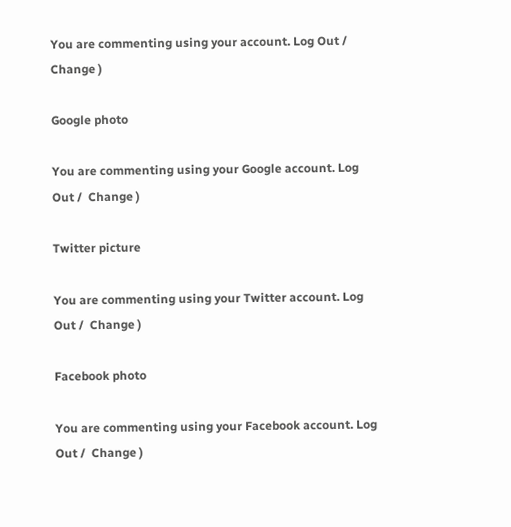You are commenting using your account. Log Out /  Change )

Google photo

You are commenting using your Google account. Log Out /  Change )

Twitter picture

You are commenting using your Twitter account. Log Out /  Change )

Facebook photo

You are commenting using your Facebook account. Log Out /  Change )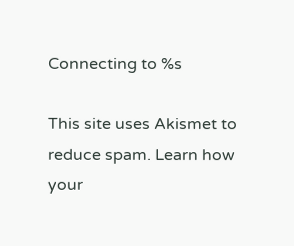Connecting to %s

This site uses Akismet to reduce spam. Learn how your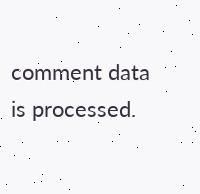comment data is processed.